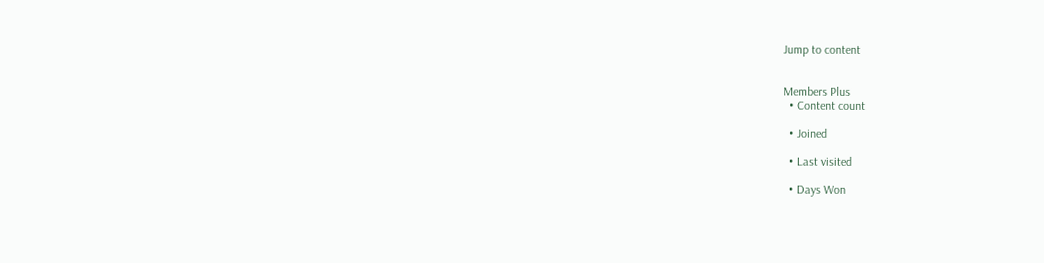Jump to content


Members Plus
  • Content count

  • Joined

  • Last visited

  • Days Won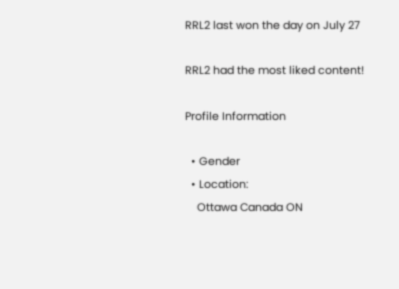RRL2 last won the day on July 27

RRL2 had the most liked content!

Profile Information

  • Gender
  • Location:
    Ottawa Canada ON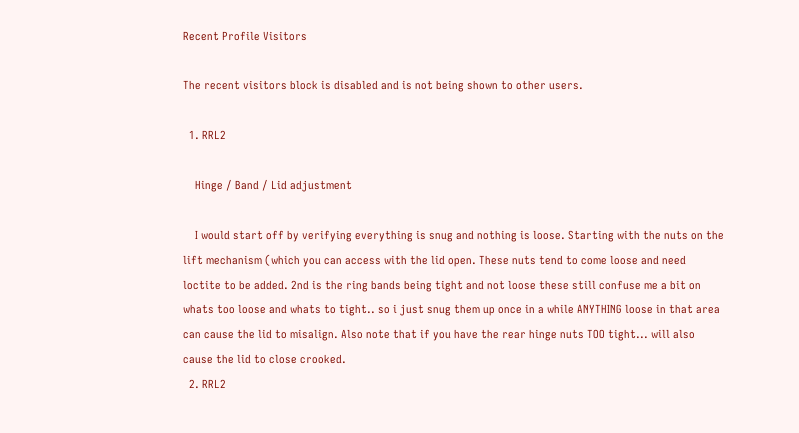Recent Profile Visitors

The recent visitors block is disabled and is not being shown to other users.

  1. RRL2

    Hinge / Band / Lid adjustment

    I would start off by verifying everything is snug and nothing is loose. Starting with the nuts on the lift mechanism (which you can access with the lid open. These nuts tend to come loose and need loctite to be added. 2nd is the ring bands being tight and not loose these still confuse me a bit on whats too loose and whats to tight.. so i just snug them up once in a while ANYTHING loose in that area can cause the lid to misalign. Also note that if you have the rear hinge nuts TOO tight... will also cause the lid to close crooked.
  2. RRL2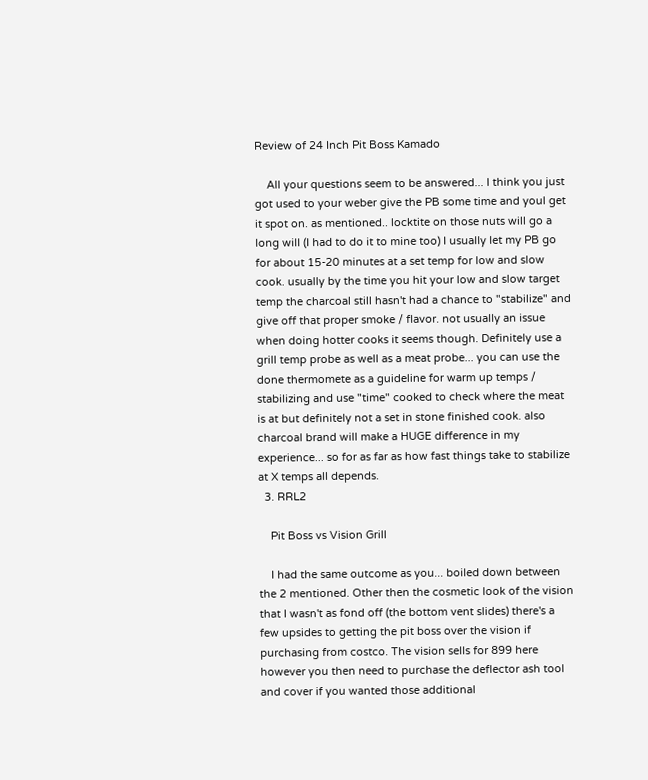Review of 24 Inch Pit Boss Kamado

    All your questions seem to be answered... I think you just got used to your weber give the PB some time and youl get it spot on. as mentioned.. locktite on those nuts will go a long will (I had to do it to mine too) I usually let my PB go for about 15-20 minutes at a set temp for low and slow cook. usually by the time you hit your low and slow target temp the charcoal still hasn't had a chance to "stabilize" and give off that proper smoke / flavor. not usually an issue when doing hotter cooks it seems though. Definitely use a grill temp probe as well as a meat probe... you can use the done thermomete as a guideline for warm up temps / stabilizing and use "time" cooked to check where the meat is at but definitely not a set in stone finished cook. also charcoal brand will make a HUGE difference in my experience... so for as far as how fast things take to stabilize at X temps all depends.
  3. RRL2

    Pit Boss vs Vision Grill

    I had the same outcome as you... boiled down between the 2 mentioned. Other then the cosmetic look of the vision that I wasn't as fond off (the bottom vent slides) there's a few upsides to getting the pit boss over the vision if purchasing from costco. The vision sells for 899 here however you then need to purchase the deflector ash tool and cover if you wanted those additional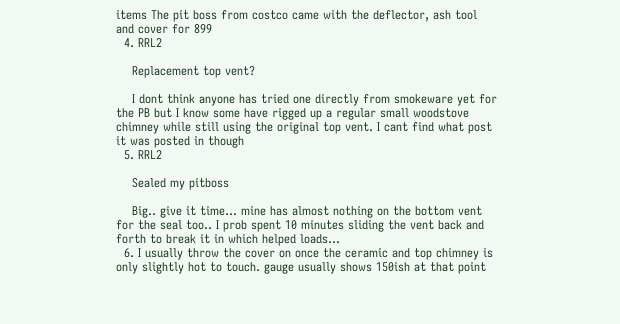items The pit boss from costco came with the deflector, ash tool and cover for 899
  4. RRL2

    Replacement top vent?

    I dont think anyone has tried one directly from smokeware yet for the PB but I know some have rigged up a regular small woodstove chimney while still using the original top vent. I cant find what post it was posted in though
  5. RRL2

    Sealed my pitboss

    Big.. give it time... mine has almost nothing on the bottom vent for the seal too.. I prob spent 10 minutes sliding the vent back and forth to break it in which helped loads...
  6. I usually throw the cover on once the ceramic and top chimney is only slightly hot to touch. gauge usually shows 150ish at that point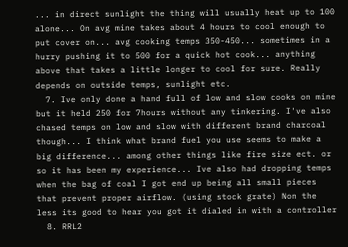... in direct sunlight the thing will usually heat up to 100 alone... On avg mine takes about 4 hours to cool enough to put cover on... avg cooking temps 350-450... sometimes in a hurry pushing it to 500 for a quick hot cook... anything above that takes a little longer to cool for sure. Really depends on outside temps, sunlight etc.
  7. Ive only done a hand full of low and slow cooks on mine but it held 250 for 7hours without any tinkering. I've also chased temps on low and slow with different brand charcoal though... I think what brand fuel you use seems to make a big difference... among other things like fire size ect. or so it has been my experience... Ive also had dropping temps when the bag of coal I got end up being all small pieces that prevent proper airflow. (using stock grate) Non the less its good to hear you got it dialed in with a controller
  8. RRL2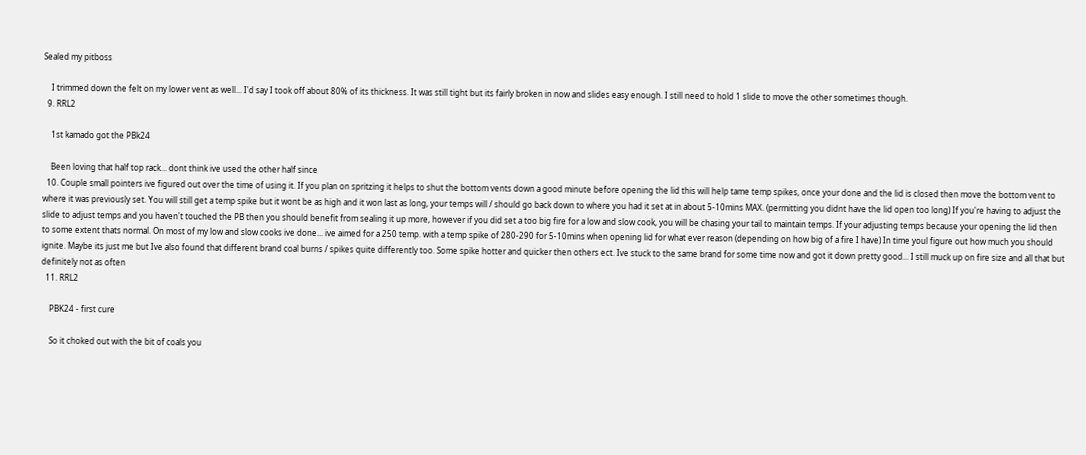Sealed my pitboss

    I trimmed down the felt on my lower vent as well... I'd say I took off about 80% of its thickness. It was still tight but its fairly broken in now and slides easy enough. I still need to hold 1 slide to move the other sometimes though.
  9. RRL2

    1st kamado got the PBk24

    Been loving that half top rack... dont think ive used the other half since
  10. Couple small pointers ive figured out over the time of using it. If you plan on spritzing it helps to shut the bottom vents down a good minute before opening the lid this will help tame temp spikes, once your done and the lid is closed then move the bottom vent to where it was previously set. You will still get a temp spike but it wont be as high and it won last as long, your temps will / should go back down to where you had it set at in about 5-10mins MAX. (permitting you didnt have the lid open too long) If you're having to adjust the slide to adjust temps and you haven't touched the PB then you should benefit from sealing it up more, however if you did set a too big fire for a low and slow cook, you will be chasing your tail to maintain temps. If your adjusting temps because your opening the lid then to some extent thats normal. On most of my low and slow cooks ive done... ive aimed for a 250 temp. with a temp spike of 280-290 for 5-10mins when opening lid for what ever reason (depending on how big of a fire I have) In time youl figure out how much you should ignite. Maybe its just me but Ive also found that different brand coal burns / spikes quite differently too. Some spike hotter and quicker then others ect. Ive stuck to the same brand for some time now and got it down pretty good... I still muck up on fire size and all that but definitely not as often
  11. RRL2

    PBK24 - first cure

    So it choked out with the bit of coals you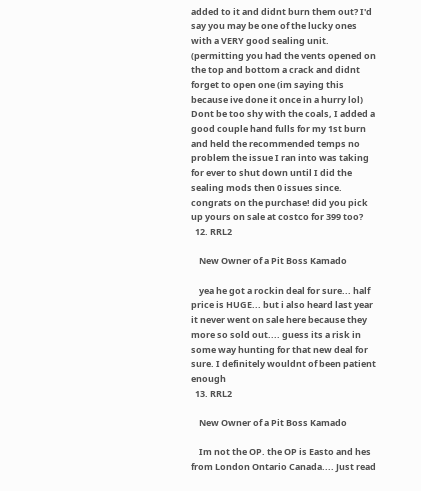added to it and didnt burn them out? I'd say you may be one of the lucky ones with a VERY good sealing unit. (permitting you had the vents opened on the top and bottom a crack and didnt forget to open one (im saying this because ive done it once in a hurry lol) Dont be too shy with the coals, I added a good couple hand fulls for my 1st burn and held the recommended temps no problem the issue I ran into was taking for ever to shut down until I did the sealing mods then 0 issues since. congrats on the purchase! did you pick up yours on sale at costco for 399 too?
  12. RRL2

    New Owner of a Pit Boss Kamado

    yea he got a rockin deal for sure... half price is HUGE... but i also heard last year it never went on sale here because they more so sold out.... guess its a risk in some way hunting for that new deal for sure. I definitely wouldnt of been patient enough
  13. RRL2

    New Owner of a Pit Boss Kamado

    Im not the OP. the OP is Easto and hes from London Ontario Canada.... Just read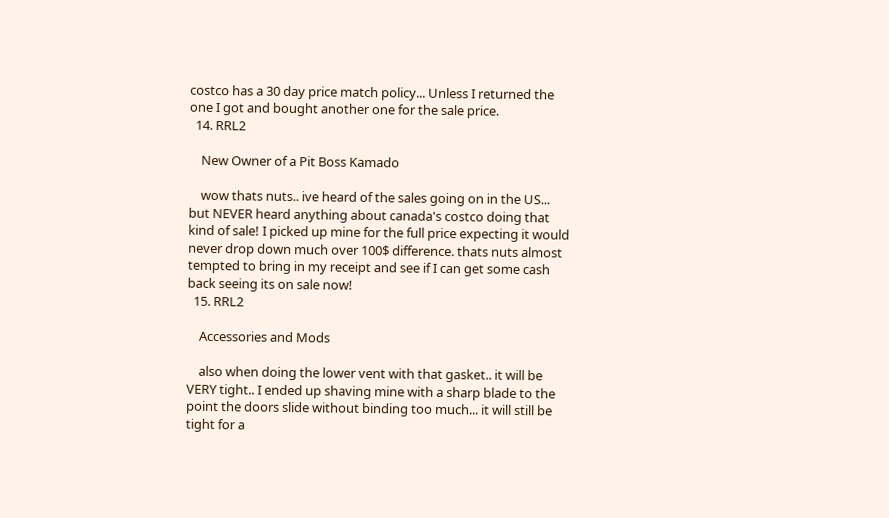costco has a 30 day price match policy... Unless I returned the one I got and bought another one for the sale price.
  14. RRL2

    New Owner of a Pit Boss Kamado

    wow thats nuts.. ive heard of the sales going on in the US... but NEVER heard anything about canada's costco doing that kind of sale! I picked up mine for the full price expecting it would never drop down much over 100$ difference. thats nuts almost tempted to bring in my receipt and see if I can get some cash back seeing its on sale now!
  15. RRL2

    Accessories and Mods

    also when doing the lower vent with that gasket.. it will be VERY tight.. I ended up shaving mine with a sharp blade to the point the doors slide without binding too much... it will still be tight for a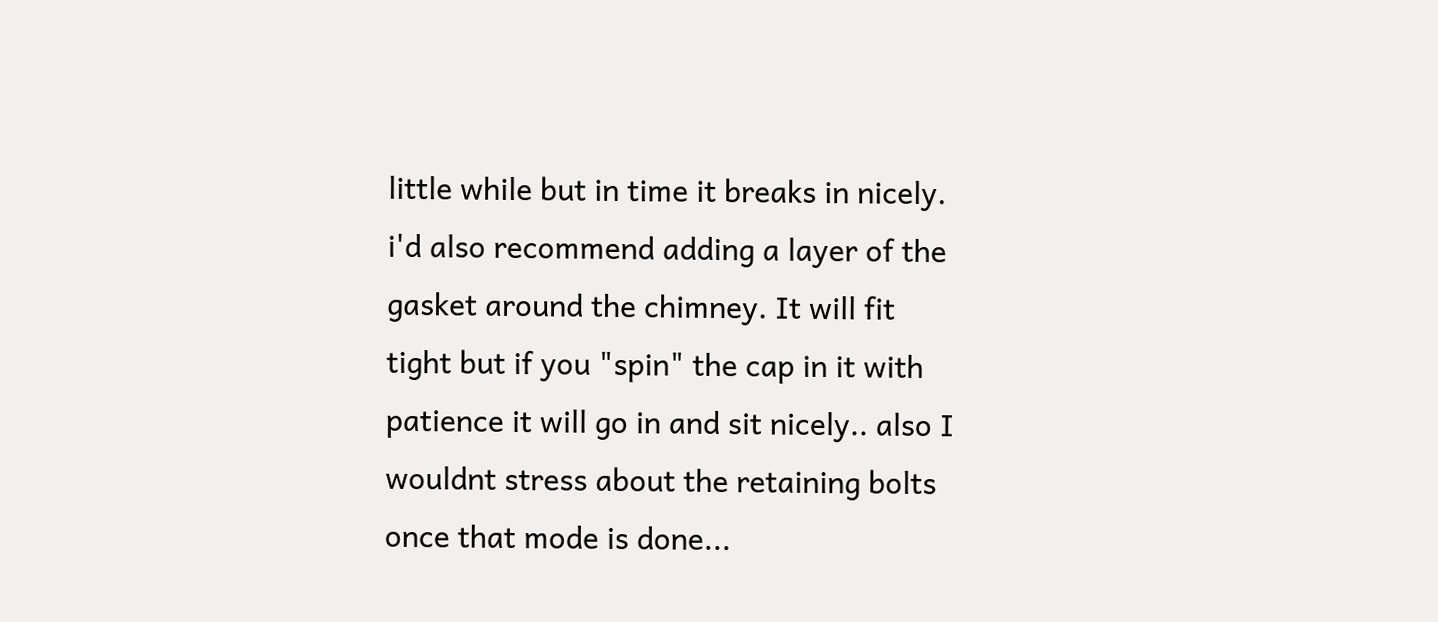little while but in time it breaks in nicely. i'd also recommend adding a layer of the gasket around the chimney. It will fit tight but if you "spin" the cap in it with patience it will go in and sit nicely.. also I wouldnt stress about the retaining bolts once that mode is done...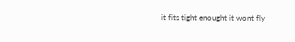it fits tight enought it wont fly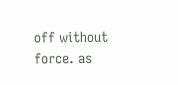off without force. as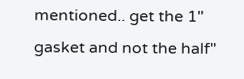mentioned.. get the 1" gasket and not the half"